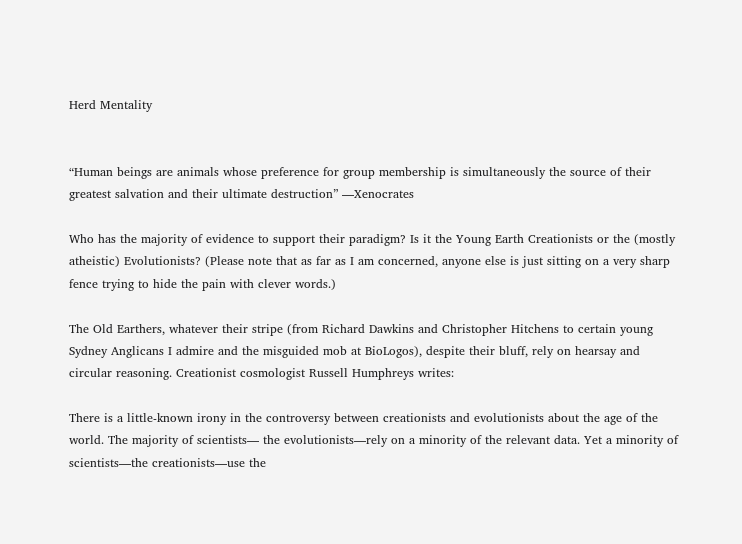Herd Mentality


“Human beings are animals whose preference for group membership is simultaneously the source of their greatest salvation and their ultimate destruction” —Xenocrates

Who has the majority of evidence to support their paradigm? Is it the Young Earth Creationists or the (mostly atheistic) Evolutionists? (Please note that as far as I am concerned, anyone else is just sitting on a very sharp fence trying to hide the pain with clever words.)

The Old Earthers, whatever their stripe (from Richard Dawkins and Christopher Hitchens to certain young Sydney Anglicans I admire and the misguided mob at BioLogos), despite their bluff, rely on hearsay and circular reasoning. Creationist cosmologist Russell Humphreys writes:

There is a little-known irony in the controversy between creationists and evolutionists about the age of the world. The majority of scientists— the evolutionists—rely on a minority of the relevant data. Yet a minority of scientists—the creationists—use the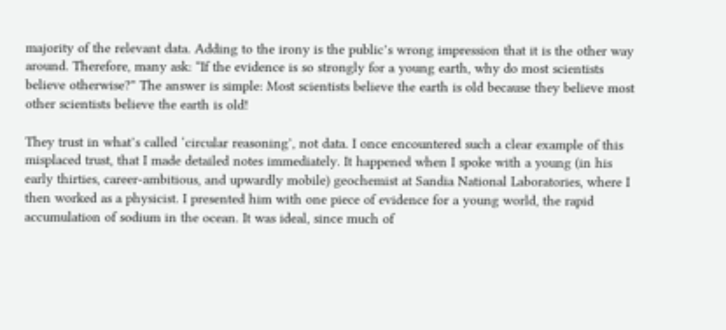majority of the relevant data. Adding to the irony is the public’s wrong impression that it is the other way around. Therefore, many ask: “If the evidence is so strongly for a young earth, why do most scientists believe otherwise?” The answer is simple: Most scientists believe the earth is old because they believe most other scientists believe the earth is old!

They trust in what’s called ‘circular reasoning’, not data. I once encountered such a clear example of this misplaced trust, that I made detailed notes immediately. It happened when I spoke with a young (in his early thirties, career-ambitious, and upwardly mobile) geochemist at Sandia National Laboratories, where I then worked as a physicist. I presented him with one piece of evidence for a young world, the rapid accumulation of sodium in the ocean. It was ideal, since much of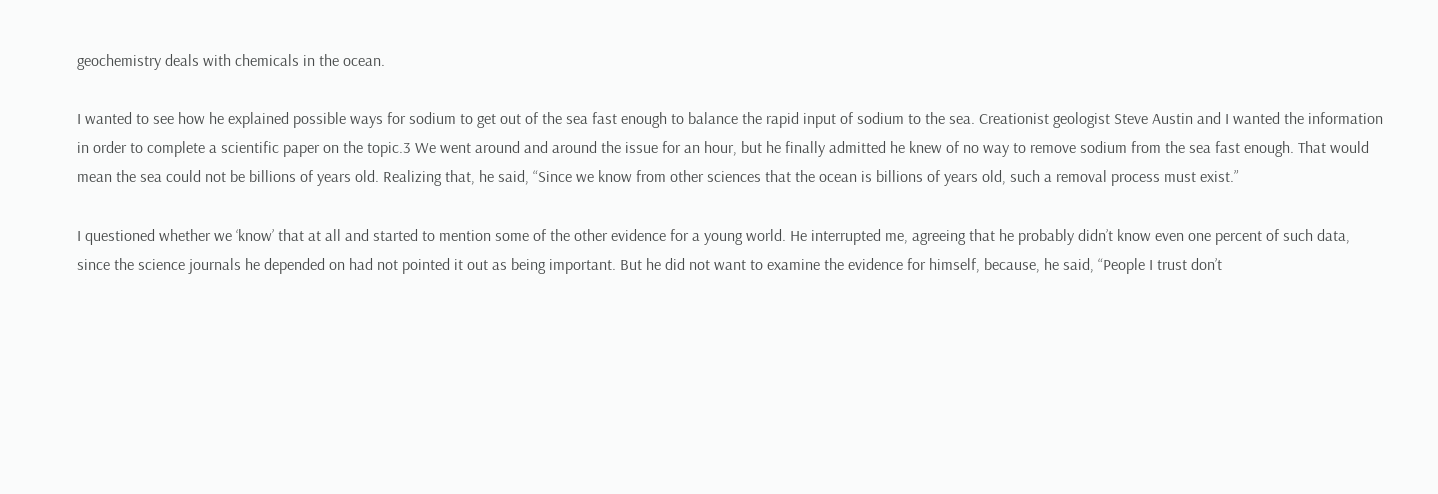geochemistry deals with chemicals in the ocean.

I wanted to see how he explained possible ways for sodium to get out of the sea fast enough to balance the rapid input of sodium to the sea. Creationist geologist Steve Austin and I wanted the information in order to complete a scientific paper on the topic.3 We went around and around the issue for an hour, but he finally admitted he knew of no way to remove sodium from the sea fast enough. That would mean the sea could not be billions of years old. Realizing that, he said, “Since we know from other sciences that the ocean is billions of years old, such a removal process must exist.”

I questioned whether we ‘know’ that at all and started to mention some of the other evidence for a young world. He interrupted me, agreeing that he probably didn’t know even one percent of such data, since the science journals he depended on had not pointed it out as being important. But he did not want to examine the evidence for himself, because, he said, “People I trust don’t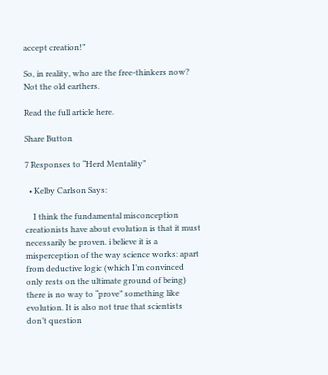accept creation!”

So, in reality, who are the free-thinkers now? Not the old earthers.

Read the full article here.

Share Button

7 Responses to “Herd Mentality”

  • Kelby Carlson Says:

    I think the fundamental misconception creationists have about evolution is that it must necessarily be proven. i believe it is a misperception of the way science works: apart from deductive logic (which I’m convinced only rests on the ultimate ground of being) there is no way to “prove” something like evolution. It is also not true that scientists don’t question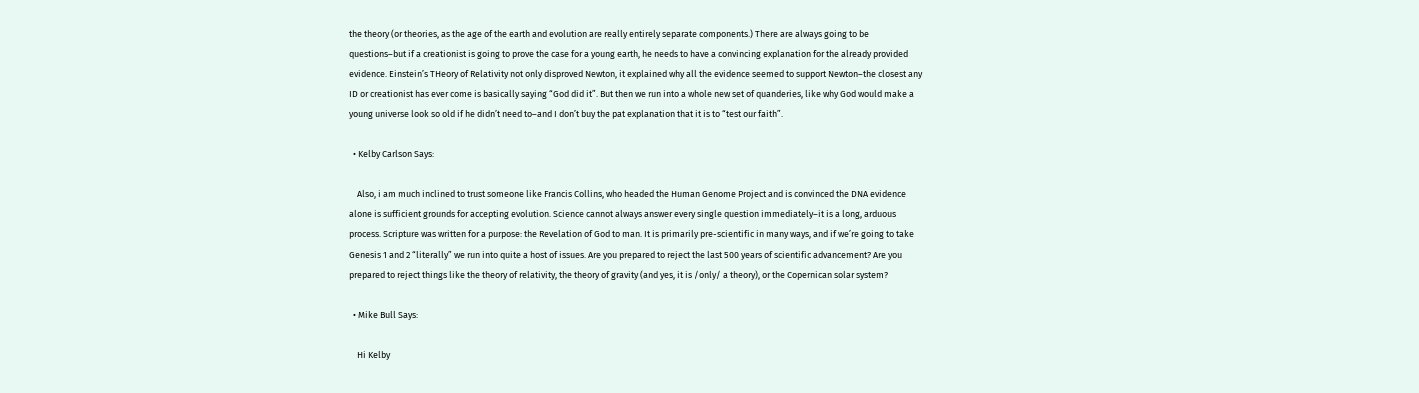the theory (or theories, as the age of the earth and evolution are really entirely separate components.) There are always going to be questions–but if a creationist is going to prove the case for a young earth, he needs to have a convincing explanation for the already provided evidence. Einstein’s THeory of Relativity not only disproved Newton, it explained why all the evidence seemed to support Newton–the closest any ID or creationist has ever come is basically saying “God did it”. But then we run into a whole new set of quanderies, like why God would make a young universe look so old if he didn’t need to–and I don’t buy the pat explanation that it is to “test our faith”.

  • Kelby Carlson Says:

    Also, i am much inclined to trust someone like Francis Collins, who headed the Human Genome Project and is convinced the DNA evidence alone is sufficient grounds for accepting evolution. Science cannot always answer every single question immediately–it is a long, arduous process. Scripture was written for a purpose: the Revelation of God to man. It is primarily pre-scientific in many ways, and if we’re going to take Genesis 1 and 2 “literally” we run into quite a host of issues. Are you prepared to reject the last 500 years of scientific advancement? Are you prepared to reject things like the theory of relativity, the theory of gravity (and yes, it is /only/ a theory), or the Copernican solar system?

  • Mike Bull Says:

    Hi Kelby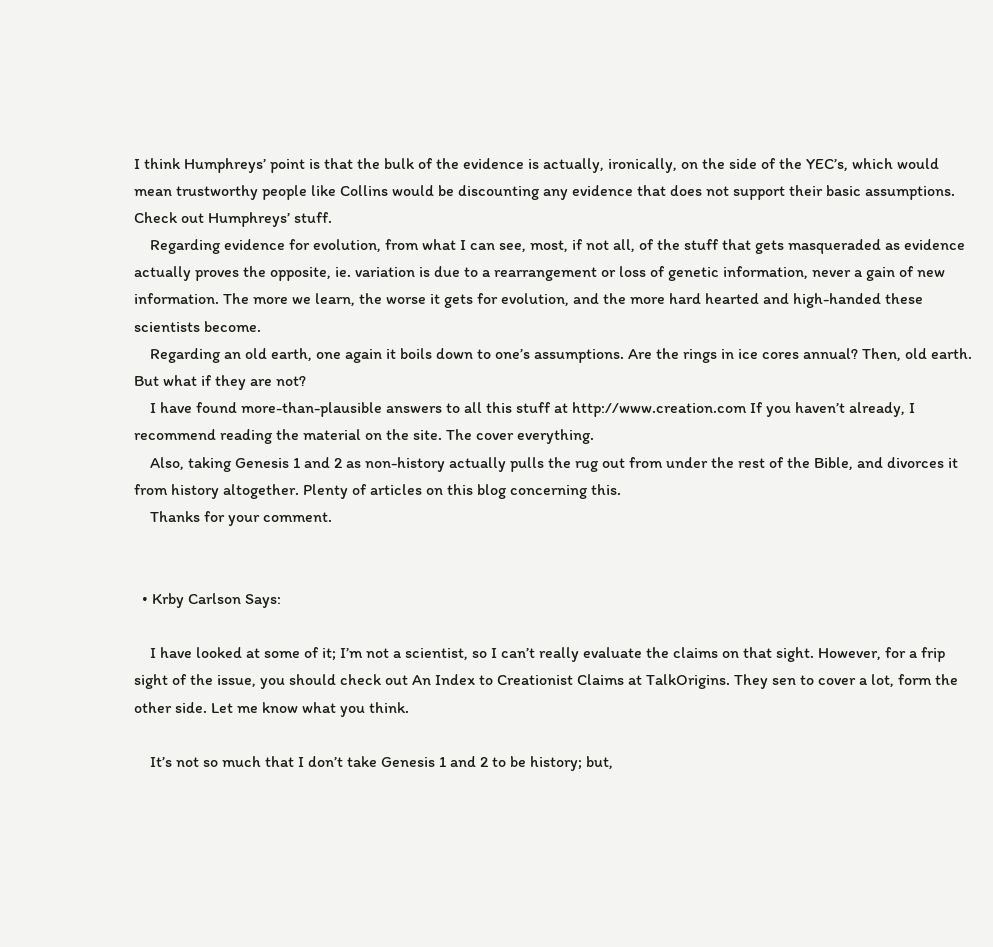I think Humphreys’ point is that the bulk of the evidence is actually, ironically, on the side of the YEC’s, which would mean trustworthy people like Collins would be discounting any evidence that does not support their basic assumptions. Check out Humphreys’ stuff.
    Regarding evidence for evolution, from what I can see, most, if not all, of the stuff that gets masqueraded as evidence actually proves the opposite, ie. variation is due to a rearrangement or loss of genetic information, never a gain of new information. The more we learn, the worse it gets for evolution, and the more hard hearted and high-handed these scientists become.
    Regarding an old earth, one again it boils down to one’s assumptions. Are the rings in ice cores annual? Then, old earth. But what if they are not?
    I have found more-than-plausible answers to all this stuff at http://www.creation.com If you haven’t already, I recommend reading the material on the site. The cover everything.
    Also, taking Genesis 1 and 2 as non-history actually pulls the rug out from under the rest of the Bible, and divorces it from history altogether. Plenty of articles on this blog concerning this.
    Thanks for your comment.


  • Krby Carlson Says:

    I have looked at some of it; I’m not a scientist, so I can’t really evaluate the claims on that sight. However, for a frip sight of the issue, you should check out An Index to Creationist Claims at TalkOrigins. They sen to cover a lot, form the other side. Let me know what you think.

    It’s not so much that I don’t take Genesis 1 and 2 to be history; but,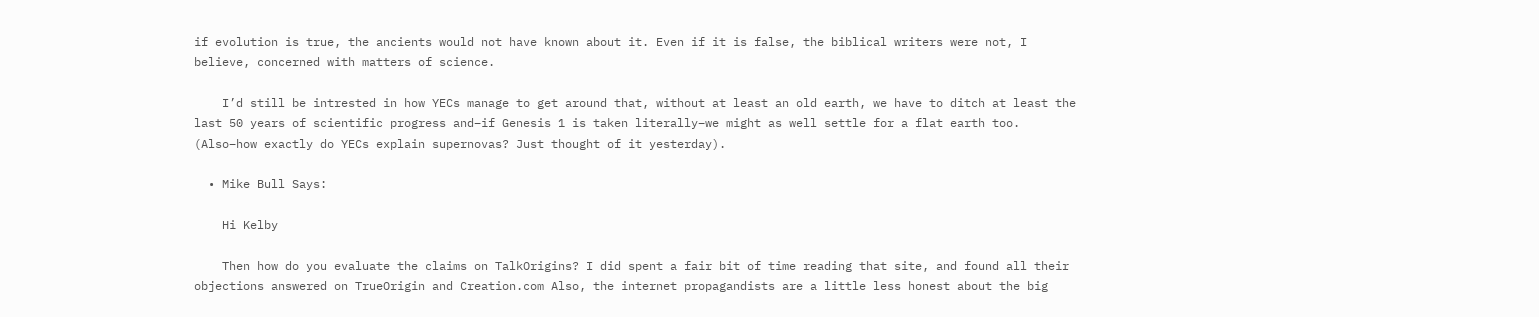if evolution is true, the ancients would not have known about it. Even if it is false, the biblical writers were not, I believe, concerned with matters of science.

    I’d still be intrested in how YECs manage to get around that, without at least an old earth, we have to ditch at least the last 50 years of scientific progress and–if Genesis 1 is taken literally–we might as well settle for a flat earth too. (Also–how exactly do YECs explain supernovas? Just thought of it yesterday).

  • Mike Bull Says:

    Hi Kelby

    Then how do you evaluate the claims on TalkOrigins? I did spent a fair bit of time reading that site, and found all their objections answered on TrueOrigin and Creation.com Also, the internet propagandists are a little less honest about the big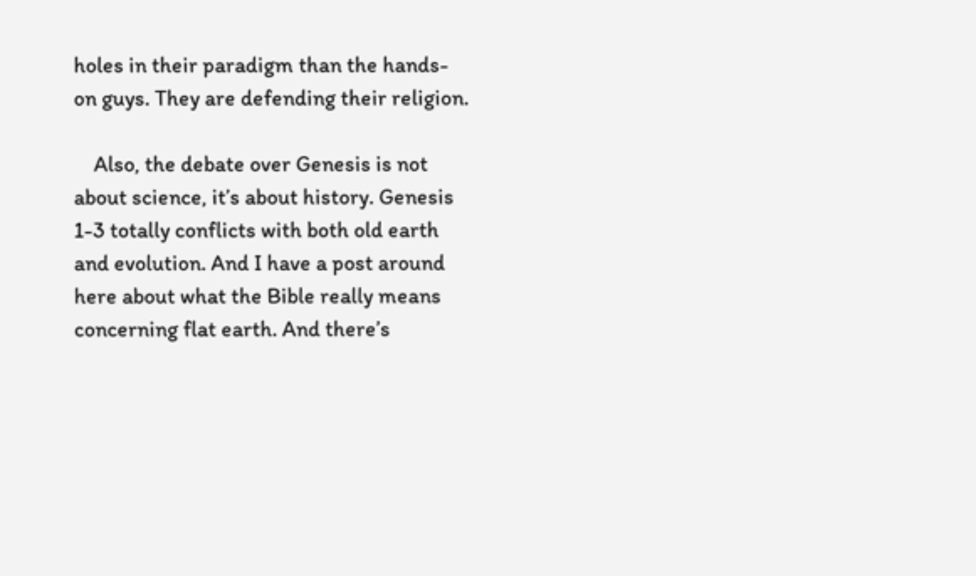holes in their paradigm than the hands-on guys. They are defending their religion.

    Also, the debate over Genesis is not about science, it’s about history. Genesis 1-3 totally conflicts with both old earth and evolution. And I have a post around here about what the Bible really means concerning flat earth. And there’s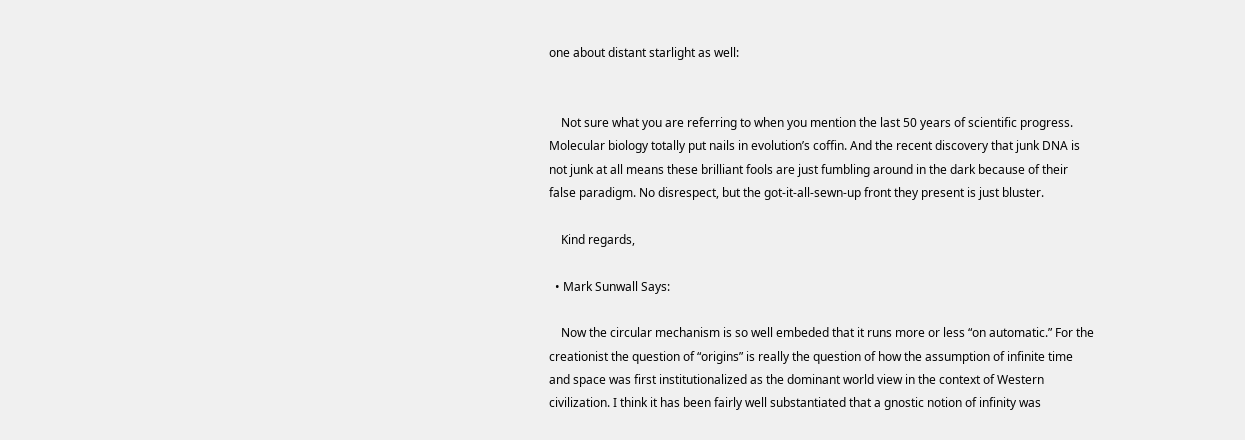one about distant starlight as well:


    Not sure what you are referring to when you mention the last 50 years of scientific progress. Molecular biology totally put nails in evolution’s coffin. And the recent discovery that junk DNA is not junk at all means these brilliant fools are just fumbling around in the dark because of their false paradigm. No disrespect, but the got-it-all-sewn-up front they present is just bluster.

    Kind regards,

  • Mark Sunwall Says:

    Now the circular mechanism is so well embeded that it runs more or less “on automatic.” For the creationist the question of “origins” is really the question of how the assumption of infinite time and space was first institutionalized as the dominant world view in the context of Western civilization. I think it has been fairly well substantiated that a gnostic notion of infinity was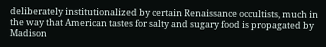deliberately institutionalized by certain Renaissance occultists, much in the way that American tastes for salty and sugary food is propagated by Madison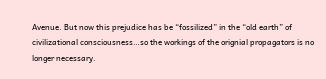Avenue. But now this prejudice has be “fossilized” in the “old earth” of civilizational consciousness…so the workings of the orignial propagators is no longer necessary.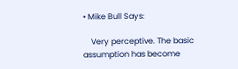• Mike Bull Says:

    Very perceptive. The basic assumption has become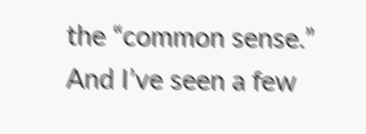the “common sense.” And I’ve seen a few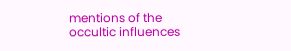mentions of the occultic influences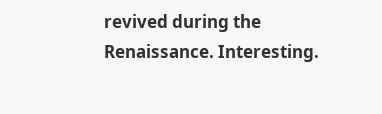revived during the Renaissance. Interesting.